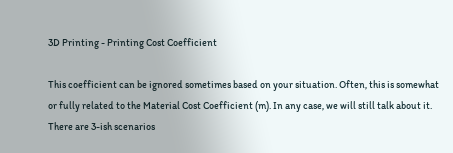3D Printing - Printing Cost Coefficient

This coefficient can be ignored sometimes based on your situation. Often, this is somewhat or fully related to the Material Cost Coefficient (m). In any case, we will still talk about it. There are 3-ish scenarios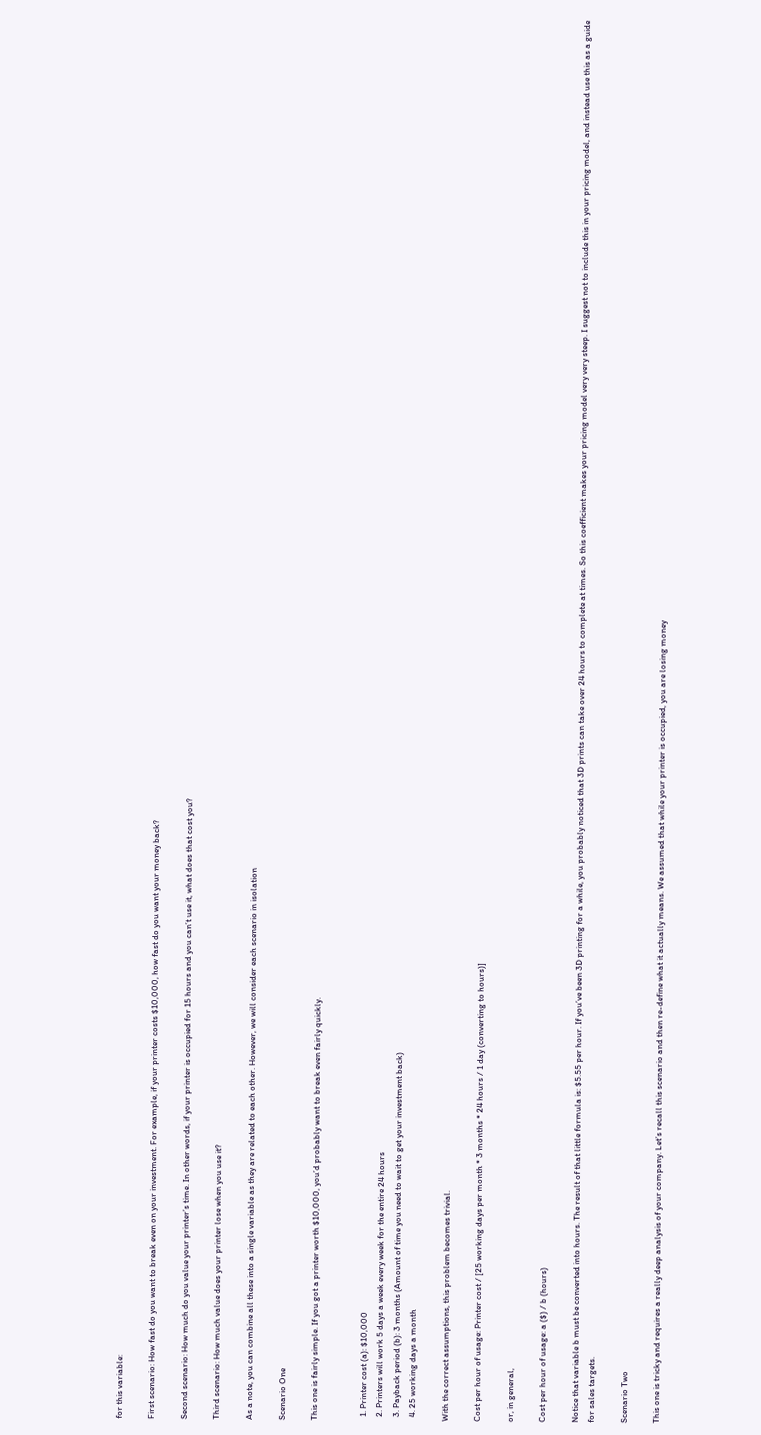for this variable:

First scenario: How fast do you want to break even on your investment. For example, if your printer costs $10,000, how fast do you want your money back?

Second scenario: How much do you value your printer’s time. In other words, if your printer is occupied for 15 hours and you can’t use it, what does that cost you?

Third scenario: How much value does your printer lose when you use it?

As a note, you can combine all these into a single variable as they are related to each other. However, we will consider each scenario in isolation

Scenario One

This one is fairly simple. If you got a printer worth $10,000, you’d probably want to break even fairly quickly.


  1. Printer cost (a): $10,000
  2. Printers will work 5 days a week every week for the entire 24 hours
  3. Payback period (b): 3 months (Amount of time you need to wait to get your investment back)
  4. 25 working days a month

With the correct assumptions, this problem becomes trivial.

Cost per hour of usage: Printer cost / [25 working days per month * 3 months * 24 hours / 1 day (converting to hours)]

or, in general,

Cost per hour of usage: a ($) / b (hours)

Notice that variable b must be converted into hours. The result of that little formula is: $5.55 per hour. If you’ve been 3D printing for a while, you probably noticed that 3D prints can take over 24 hours to complete at times. So this coefficient makes your pricing model very very steep. I suggest not to include this in your pricing model, and instead use this as a guide for sales targets.

Scenario Two

This one is tricky and requires a really deep analysis of your company. Let’s recall this scenario and then re-define what it actually means. We assumed that while your printer is occupied, you are losing money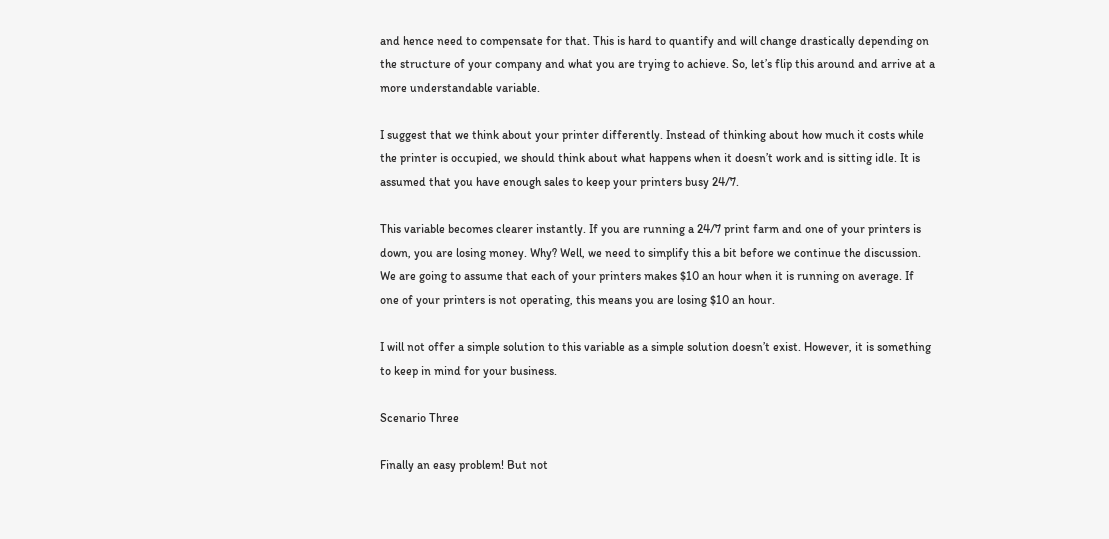and hence need to compensate for that. This is hard to quantify and will change drastically depending on the structure of your company and what you are trying to achieve. So, let’s flip this around and arrive at a more understandable variable.

I suggest that we think about your printer differently. Instead of thinking about how much it costs while the printer is occupied, we should think about what happens when it doesn’t work and is sitting idle. It is assumed that you have enough sales to keep your printers busy 24/7.

This variable becomes clearer instantly. If you are running a 24/7 print farm and one of your printers is down, you are losing money. Why? Well, we need to simplify this a bit before we continue the discussion. We are going to assume that each of your printers makes $10 an hour when it is running on average. If one of your printers is not operating, this means you are losing $10 an hour.

I will not offer a simple solution to this variable as a simple solution doesn’t exist. However, it is something to keep in mind for your business.

Scenario Three

Finally an easy problem! But not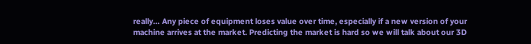really… Any piece of equipment loses value over time, especially if a new version of your machine arrives at the market. Predicting the market is hard so we will talk about our 3D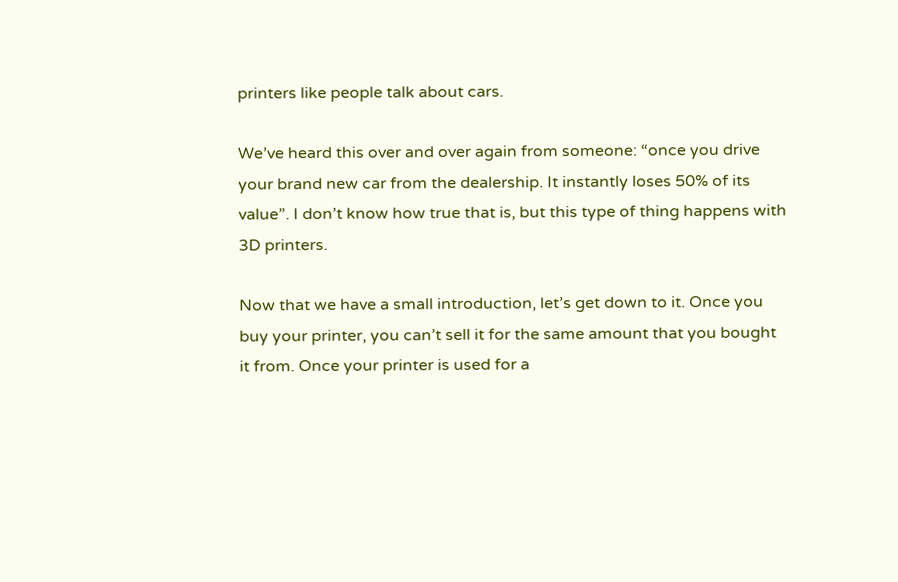printers like people talk about cars.

We’ve heard this over and over again from someone: “once you drive your brand new car from the dealership. It instantly loses 50% of its value”. I don’t know how true that is, but this type of thing happens with 3D printers.

Now that we have a small introduction, let’s get down to it. Once you buy your printer, you can’t sell it for the same amount that you bought it from. Once your printer is used for a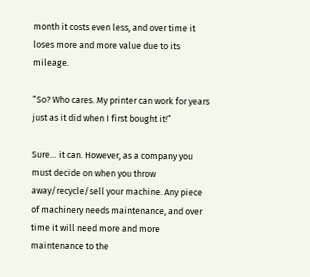month it costs even less, and over time it loses more and more value due to its mileage.

“So? Who cares. My printer can work for years just as it did when I first bought it!”

Sure… it can. However, as a company you must decide on when you throw away/recycle/sell your machine. Any piece of machinery needs maintenance, and over time it will need more and more maintenance to the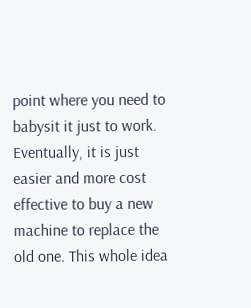point where you need to babysit it just to work. Eventually, it is just easier and more cost effective to buy a new machine to replace the old one. This whole idea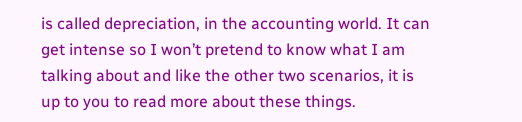is called depreciation, in the accounting world. It can get intense so I won’t pretend to know what I am talking about and like the other two scenarios, it is up to you to read more about these things.